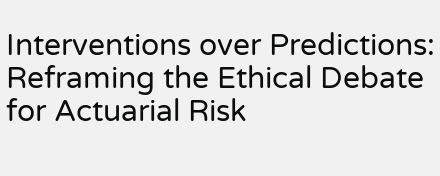Interventions over Predictions: Reframing the Ethical Debate for Actuarial Risk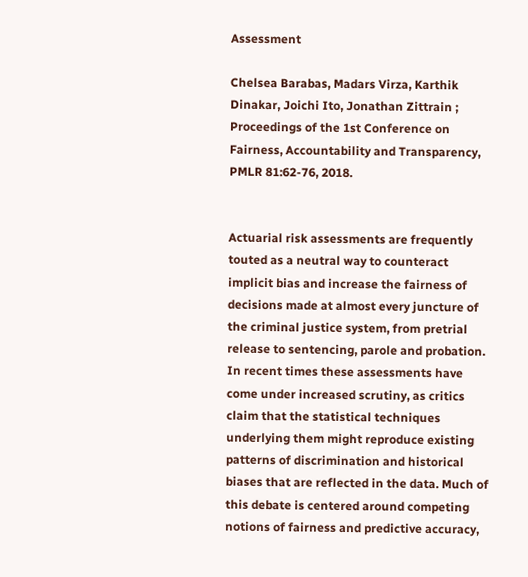Assessment

Chelsea Barabas, Madars Virza, Karthik Dinakar, Joichi Ito, Jonathan Zittrain ; Proceedings of the 1st Conference on Fairness, Accountability and Transparency, PMLR 81:62-76, 2018.


Actuarial risk assessments are frequently touted as a neutral way to counteract implicit bias and increase the fairness of decisions made at almost every juncture of the criminal justice system, from pretrial release to sentencing, parole and probation. In recent times these assessments have come under increased scrutiny, as critics claim that the statistical techniques underlying them might reproduce existing patterns of discrimination and historical biases that are reflected in the data. Much of this debate is centered around competing notions of fairness and predictive accuracy,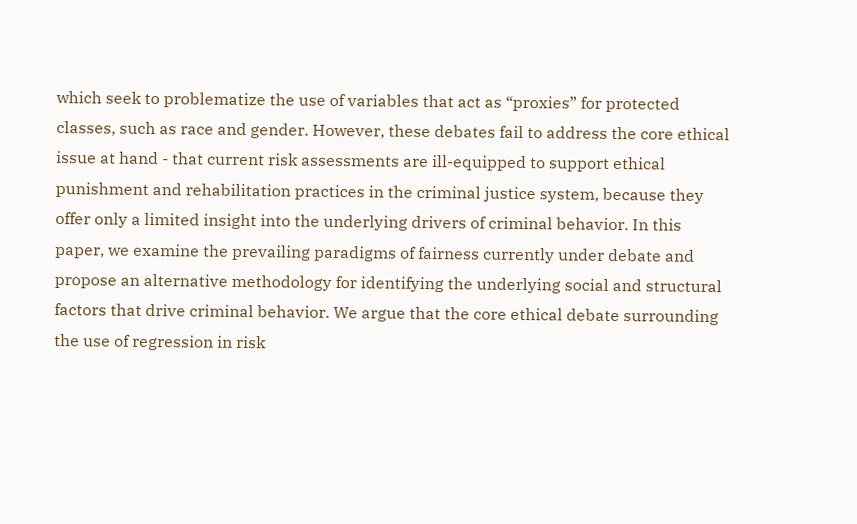which seek to problematize the use of variables that act as “proxies” for protected classes, such as race and gender. However, these debates fail to address the core ethical issue at hand - that current risk assessments are ill-equipped to support ethical punishment and rehabilitation practices in the criminal justice system, because they offer only a limited insight into the underlying drivers of criminal behavior. In this paper, we examine the prevailing paradigms of fairness currently under debate and propose an alternative methodology for identifying the underlying social and structural factors that drive criminal behavior. We argue that the core ethical debate surrounding the use of regression in risk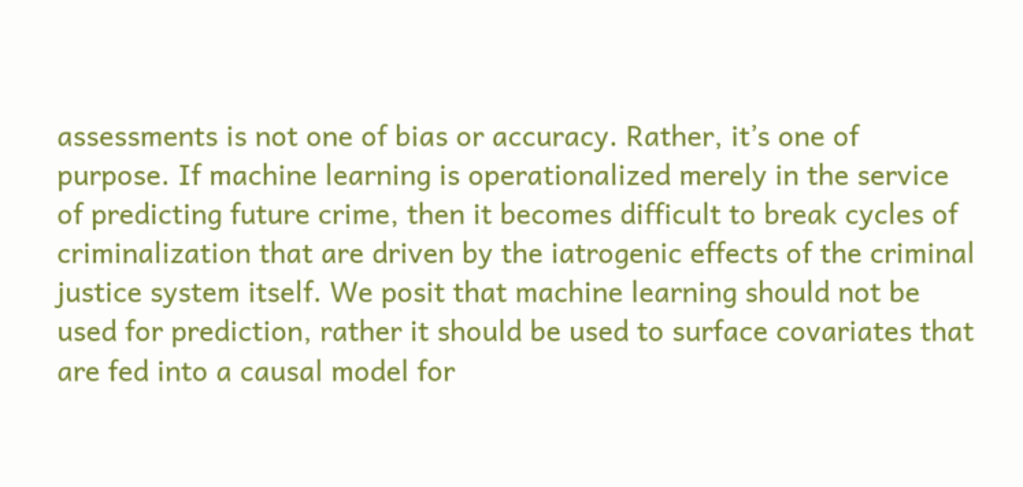assessments is not one of bias or accuracy. Rather, it’s one of purpose. If machine learning is operationalized merely in the service of predicting future crime, then it becomes difficult to break cycles of criminalization that are driven by the iatrogenic effects of the criminal justice system itself. We posit that machine learning should not be used for prediction, rather it should be used to surface covariates that are fed into a causal model for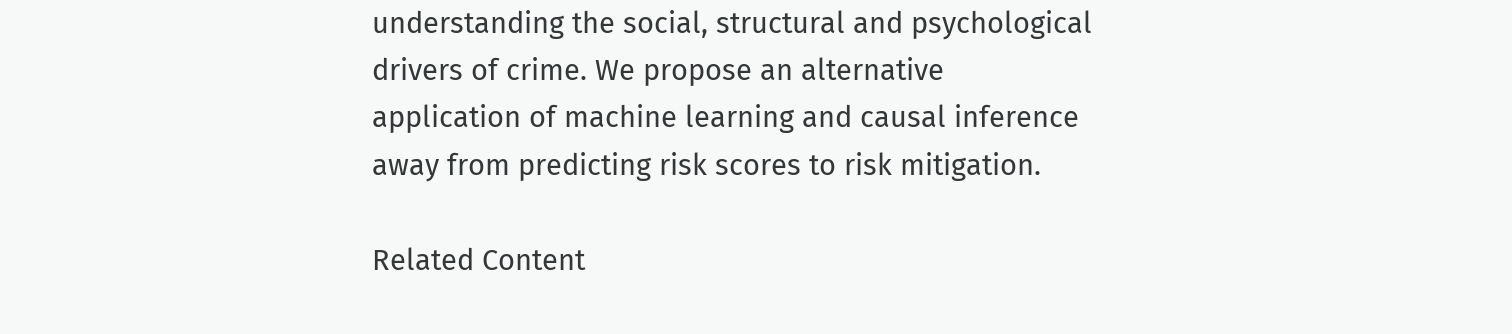understanding the social, structural and psychological drivers of crime. We propose an alternative application of machine learning and causal inference away from predicting risk scores to risk mitigation.

Related Content